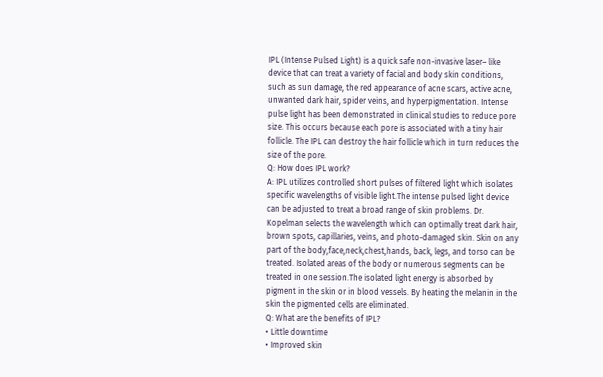IPL (Intense Pulsed Light) is a quick safe non-invasive laser– like device that can treat a variety of facial and body skin conditions, such as sun damage, the red appearance of acne scars, active acne, unwanted dark hair, spider veins, and hyperpigmentation. Intense pulse light has been demonstrated in clinical studies to reduce pore size. This occurs because each pore is associated with a tiny hair follicle. The IPL can destroy the hair follicle which in turn reduces the size of the pore.
Q: How does IPL work?
A: IPL utilizes controlled short pulses of filtered light which isolates specific wavelengths of visible light.The intense pulsed light device can be adjusted to treat a broad range of skin problems. Dr. Kopelman selects the wavelength which can optimally treat dark hair, brown spots, capillaries, veins, and photo-damaged skin. Skin on any part of the body,face,neck,chest,hands, back, legs, and torso can be treated. Isolated areas of the body or numerous segments can be treated in one session.The isolated light energy is absorbed by pigment in the skin or in blood vessels. By heating the melanin in the skin the pigmented cells are eliminated.
Q: What are the benefits of IPL?
• Little downtime
• Improved skin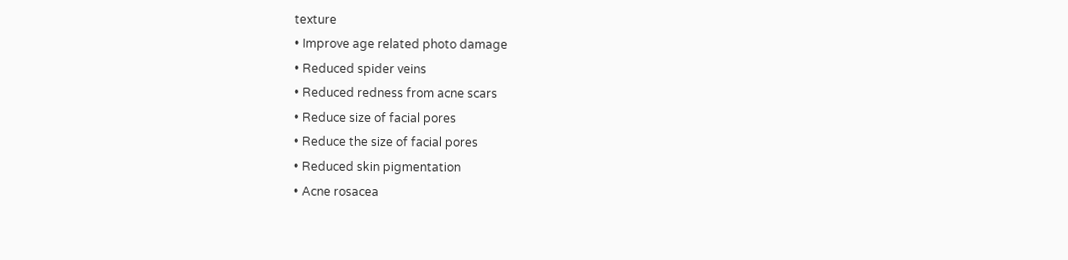texture
• Improve age related photo damage
• Reduced spider veins
• Reduced redness from acne scars
• Reduce size of facial pores
• Reduce the size of facial pores
• Reduced skin pigmentation
• Acne rosacea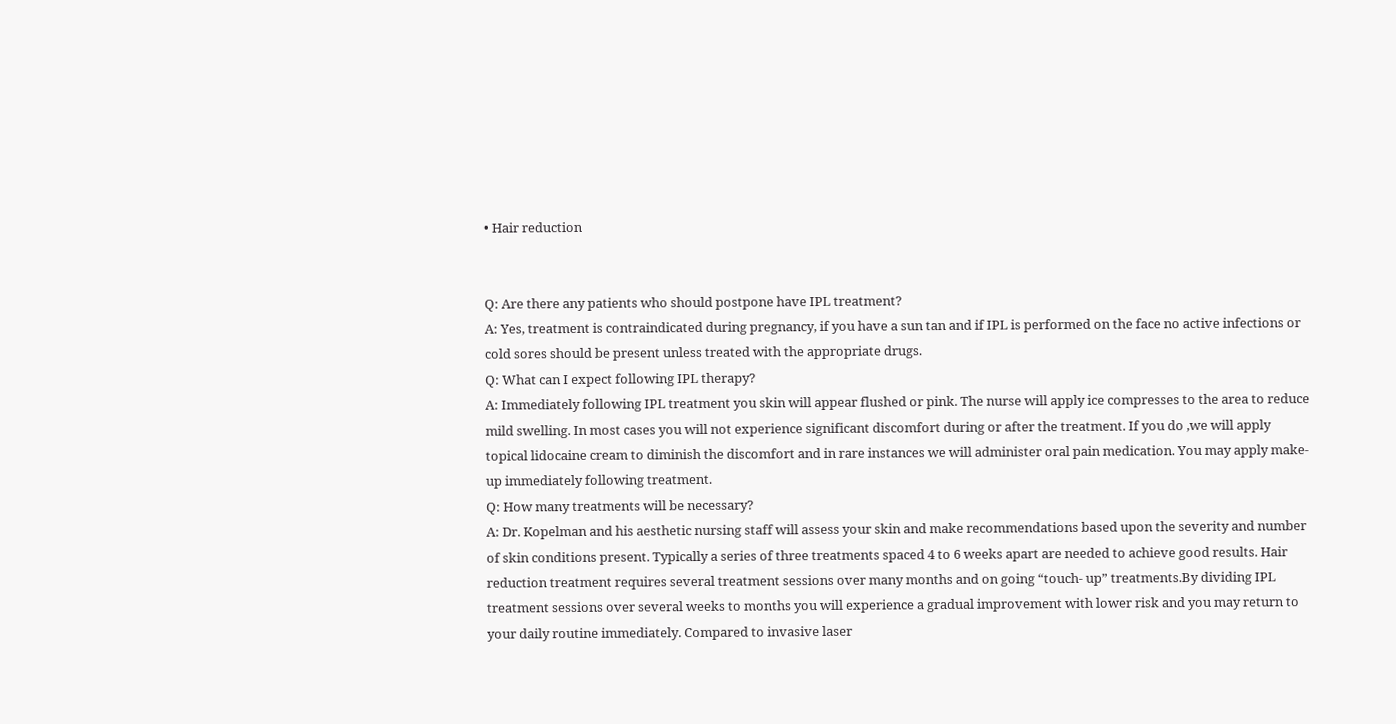• Hair reduction


Q: Are there any patients who should postpone have IPL treatment?
A: Yes, treatment is contraindicated during pregnancy, if you have a sun tan and if IPL is performed on the face no active infections or cold sores should be present unless treated with the appropriate drugs.
Q: What can I expect following IPL therapy?
A: Immediately following IPL treatment you skin will appear flushed or pink. The nurse will apply ice compresses to the area to reduce mild swelling. In most cases you will not experience significant discomfort during or after the treatment. If you do ,we will apply topical lidocaine cream to diminish the discomfort and in rare instances we will administer oral pain medication. You may apply make-up immediately following treatment.
Q: How many treatments will be necessary?
A: Dr. Kopelman and his aesthetic nursing staff will assess your skin and make recommendations based upon the severity and number of skin conditions present. Typically a series of three treatments spaced 4 to 6 weeks apart are needed to achieve good results. Hair reduction treatment requires several treatment sessions over many months and on going “touch- up” treatments.By dividing IPL treatment sessions over several weeks to months you will experience a gradual improvement with lower risk and you may return to your daily routine immediately. Compared to invasive laser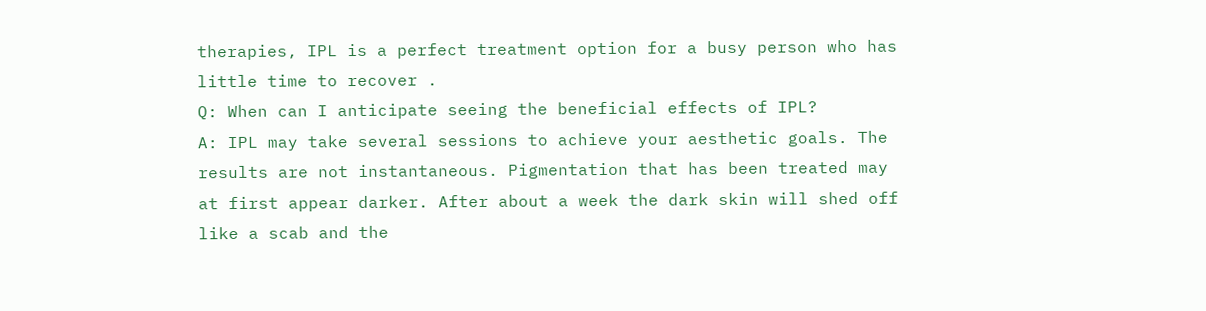therapies, IPL is a perfect treatment option for a busy person who has little time to recover .
Q: When can I anticipate seeing the beneficial effects of IPL?
A: IPL may take several sessions to achieve your aesthetic goals. The results are not instantaneous. Pigmentation that has been treated may at first appear darker. After about a week the dark skin will shed off like a scab and the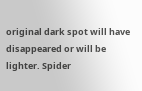original dark spot will have disappeared or will be lighter. Spider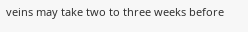veins may take two to three weeks before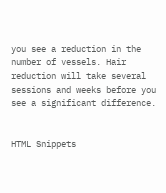you see a reduction in the number of vessels. Hair reduction will take several sessions and weeks before you see a significant difference.


HTML Snippets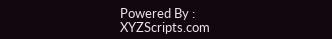Powered By : XYZScripts.com